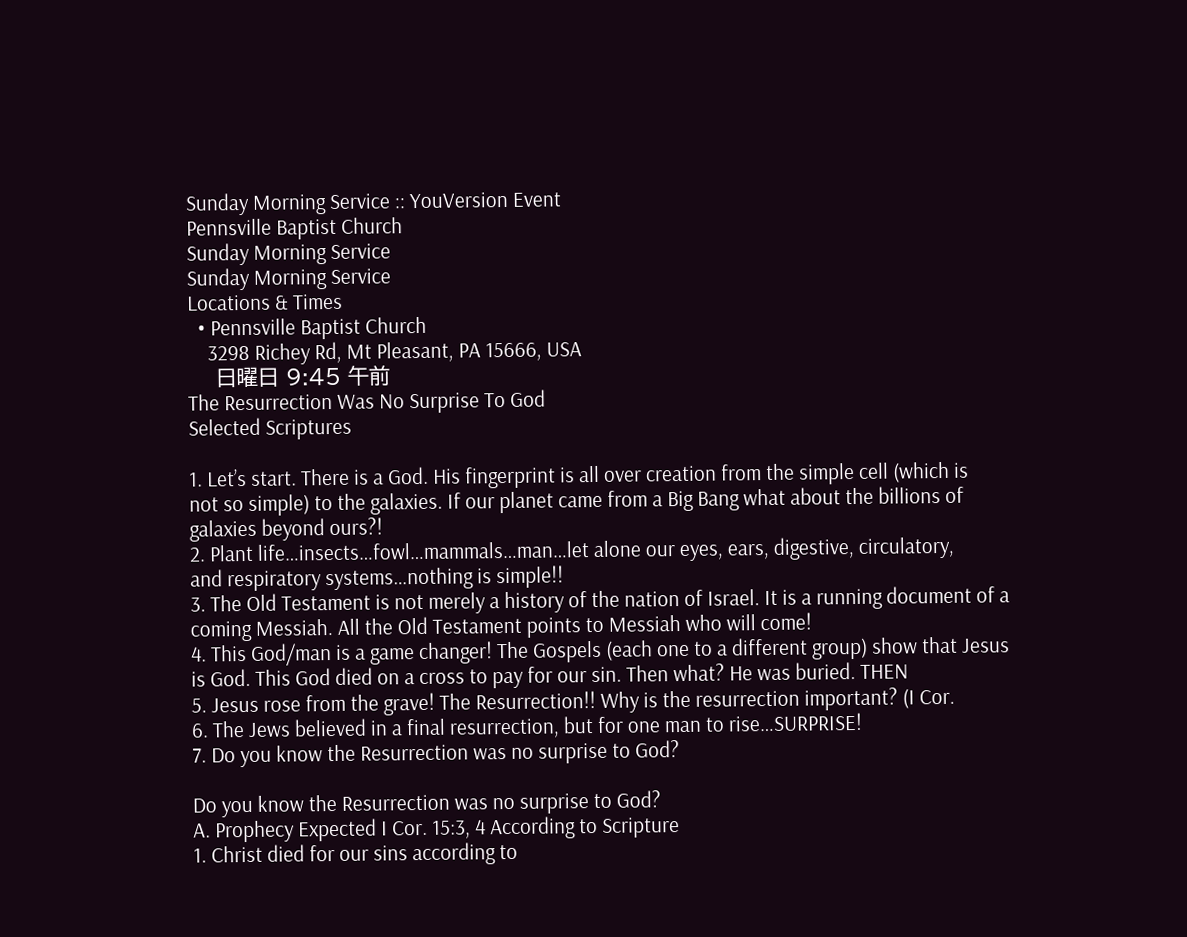Sunday Morning Service :: YouVersion Event
Pennsville Baptist Church
Sunday Morning Service
Sunday Morning Service
Locations & Times
  • Pennsville Baptist Church
    3298 Richey Rd, Mt Pleasant, PA 15666, USA
    日曜日 9:45 午前
The Resurrection Was No Surprise To God
Selected Scriptures

1. Let’s start. There is a God. His fingerprint is all over creation from the simple cell (which is
not so simple) to the galaxies. If our planet came from a Big Bang what about the billions of
galaxies beyond ours?!
2. Plant life…insects…fowl…mammals…man…let alone our eyes, ears, digestive, circulatory,
and respiratory systems…nothing is simple!!
3. The Old Testament is not merely a history of the nation of Israel. It is a running document of a
coming Messiah. All the Old Testament points to Messiah who will come!
4. This God/man is a game changer! The Gospels (each one to a different group) show that Jesus
is God. This God died on a cross to pay for our sin. Then what? He was buried. THEN
5. Jesus rose from the grave! The Resurrection!! Why is the resurrection important? (I Cor.
6. The Jews believed in a final resurrection, but for one man to rise…SURPRISE!
7. Do you know the Resurrection was no surprise to God?

Do you know the Resurrection was no surprise to God?
A. Prophecy Expected I Cor. 15:3, 4 According to Scripture
1. Christ died for our sins according to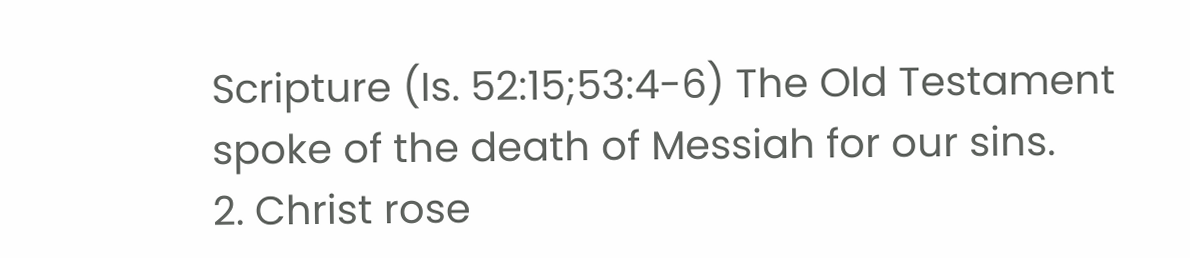Scripture (Is. 52:15;53:4-6) The Old Testament
spoke of the death of Messiah for our sins.
2. Christ rose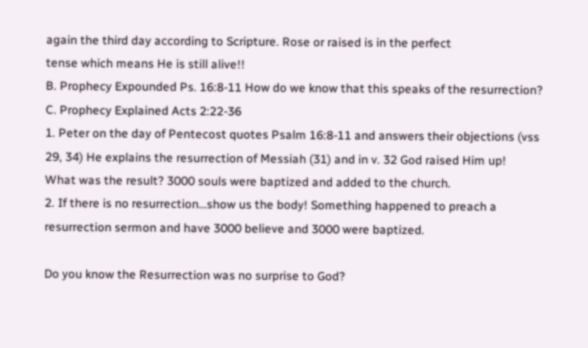again the third day according to Scripture. Rose or raised is in the perfect
tense which means He is still alive!!
B. Prophecy Expounded Ps. 16:8-11 How do we know that this speaks of the resurrection?
C. Prophecy Explained Acts 2:22-36
1. Peter on the day of Pentecost quotes Psalm 16:8-11 and answers their objections (vss
29, 34) He explains the resurrection of Messiah (31) and in v. 32 God raised Him up!
What was the result? 3000 souls were baptized and added to the church.
2. If there is no resurrection…show us the body! Something happened to preach a
resurrection sermon and have 3000 believe and 3000 were baptized.

Do you know the Resurrection was no surprise to God?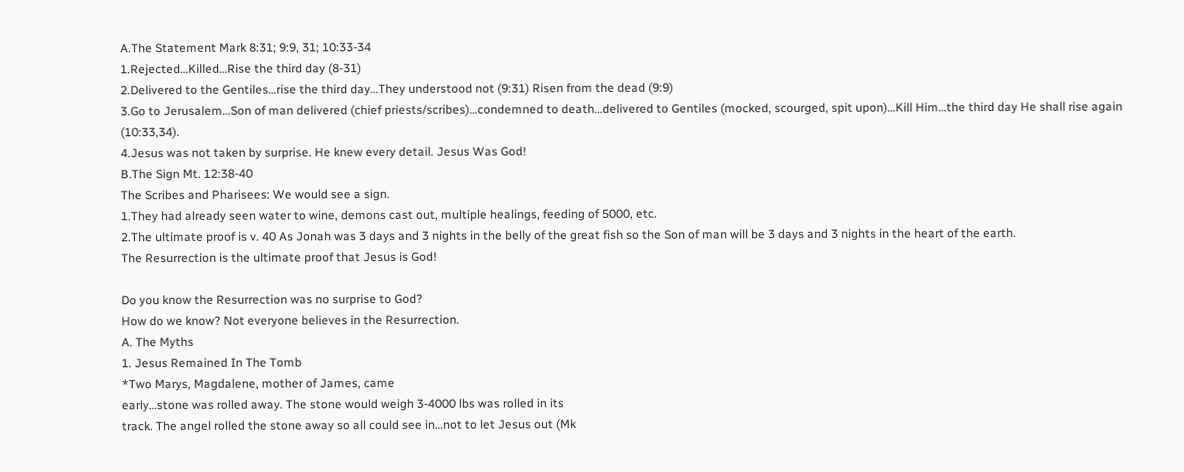A.The Statement Mark 8:31; 9:9, 31; 10:33-34
1.Rejected…Killed…Rise the third day (8-31)
2.Delivered to the Gentiles…rise the third day…They understood not (9:31) Risen from the dead (9:9)
3.Go to Jerusalem…Son of man delivered (chief priests/scribes)…condemned to death…delivered to Gentiles (mocked, scourged, spit upon)…Kill Him…the third day He shall rise again (10:33,34).
4.Jesus was not taken by surprise. He knew every detail. Jesus Was God!
B.The Sign Mt. 12:38-40
The Scribes and Pharisees: We would see a sign.
1.They had already seen water to wine, demons cast out, multiple healings, feeding of 5000, etc.
2.The ultimate proof is v. 40 As Jonah was 3 days and 3 nights in the belly of the great fish so the Son of man will be 3 days and 3 nights in the heart of the earth.
The Resurrection is the ultimate proof that Jesus is God!

Do you know the Resurrection was no surprise to God?
How do we know? Not everyone believes in the Resurrection.
A. The Myths
1. Jesus Remained In The Tomb
*Two Marys, Magdalene, mother of James, came
early…stone was rolled away. The stone would weigh 3-4000 lbs was rolled in its
track. The angel rolled the stone away so all could see in…not to let Jesus out (Mk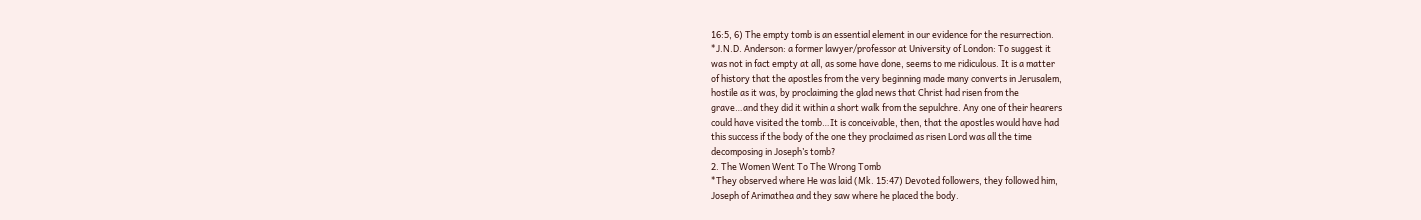16:5, 6) The empty tomb is an essential element in our evidence for the resurrection.
*J.N.D. Anderson: a former lawyer/professor at University of London: To suggest it
was not in fact empty at all, as some have done, seems to me ridiculous. It is a matter
of history that the apostles from the very beginning made many converts in Jerusalem,
hostile as it was, by proclaiming the glad news that Christ had risen from the
grave…and they did it within a short walk from the sepulchre. Any one of their hearers
could have visited the tomb…It is conceivable, then, that the apostles would have had
this success if the body of the one they proclaimed as risen Lord was all the time
decomposing in Joseph’s tomb?
2. The Women Went To The Wrong Tomb
*They observed where He was laid (Mk. 15:47) Devoted followers, they followed him,
Joseph of Arimathea and they saw where he placed the body.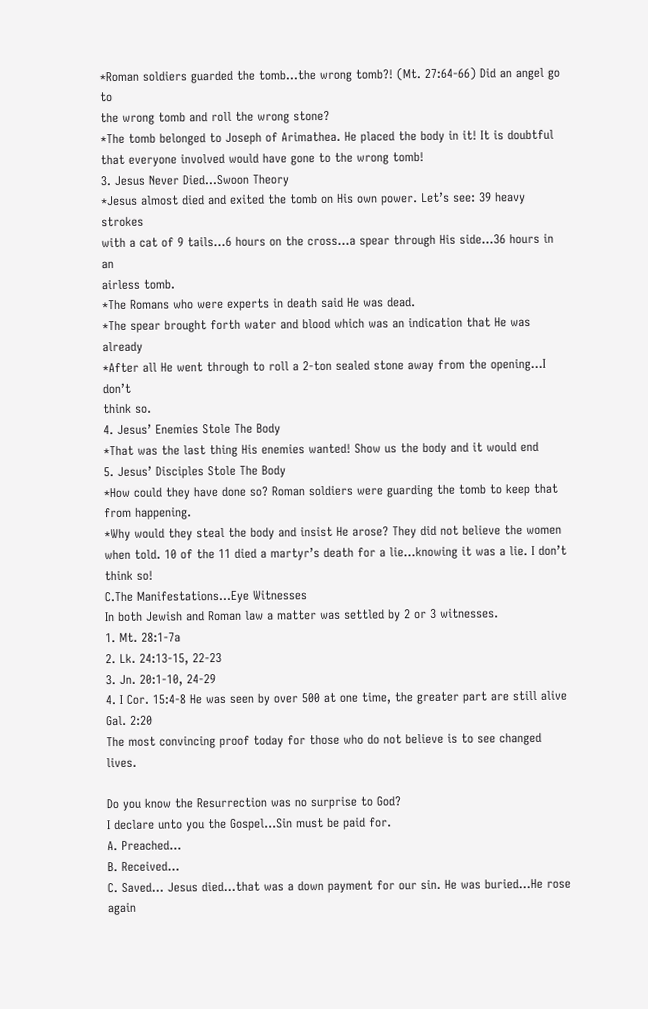*Roman soldiers guarded the tomb…the wrong tomb?! (Mt. 27:64-66) Did an angel go to
the wrong tomb and roll the wrong stone?
*The tomb belonged to Joseph of Arimathea. He placed the body in it! It is doubtful
that everyone involved would have gone to the wrong tomb!
3. Jesus Never Died…Swoon Theory
*Jesus almost died and exited the tomb on His own power. Let’s see: 39 heavy strokes
with a cat of 9 tails…6 hours on the cross…a spear through His side…36 hours in an
airless tomb.
*The Romans who were experts in death said He was dead.
*The spear brought forth water and blood which was an indication that He was already
*After all He went through to roll a 2-ton sealed stone away from the opening…I don’t
think so.
4. Jesus’ Enemies Stole The Body
*That was the last thing His enemies wanted! Show us the body and it would end
5. Jesus’ Disciples Stole The Body
*How could they have done so? Roman soldiers were guarding the tomb to keep that
from happening.
*Why would they steal the body and insist He arose? They did not believe the women
when told. 10 of the 11 died a martyr’s death for a lie…knowing it was a lie. I don’t
think so!
C.The Manifestations…Eye Witnesses
In both Jewish and Roman law a matter was settled by 2 or 3 witnesses.
1. Mt. 28:1-7a
2. Lk. 24:13-15, 22-23
3. Jn. 20:1-10, 24-29
4. I Cor. 15:4-8 He was seen by over 500 at one time, the greater part are still alive
Gal. 2:20
The most convincing proof today for those who do not believe is to see changed lives.

Do you know the Resurrection was no surprise to God?
I declare unto you the Gospel…Sin must be paid for.
A. Preached…
B. Received…
C. Saved… Jesus died…that was a down payment for our sin. He was buried…He rose again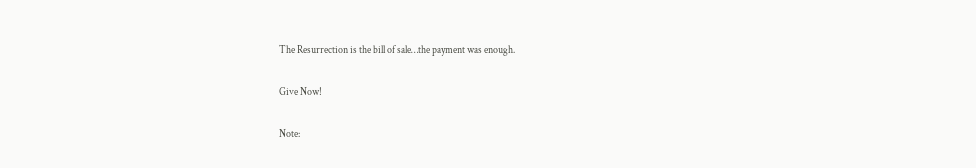The Resurrection is the bill of sale…the payment was enough.

Give Now!

Note: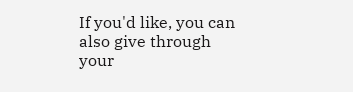If you'd like, you can also give through your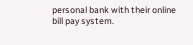personal bank with their online bill pay system.